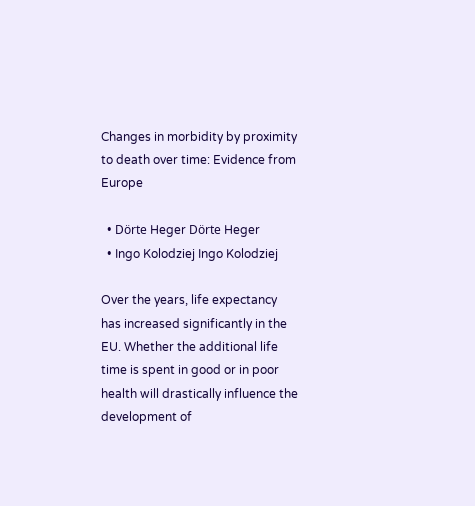Changes in morbidity by proximity to death over time: Evidence from Europe

  • Dörte Heger Dörte Heger
  • Ingo Kolodziej Ingo Kolodziej

Over the years, life expectancy has increased significantly in the EU. Whether the additional life time is spent in good or in poor health will drastically influence the development of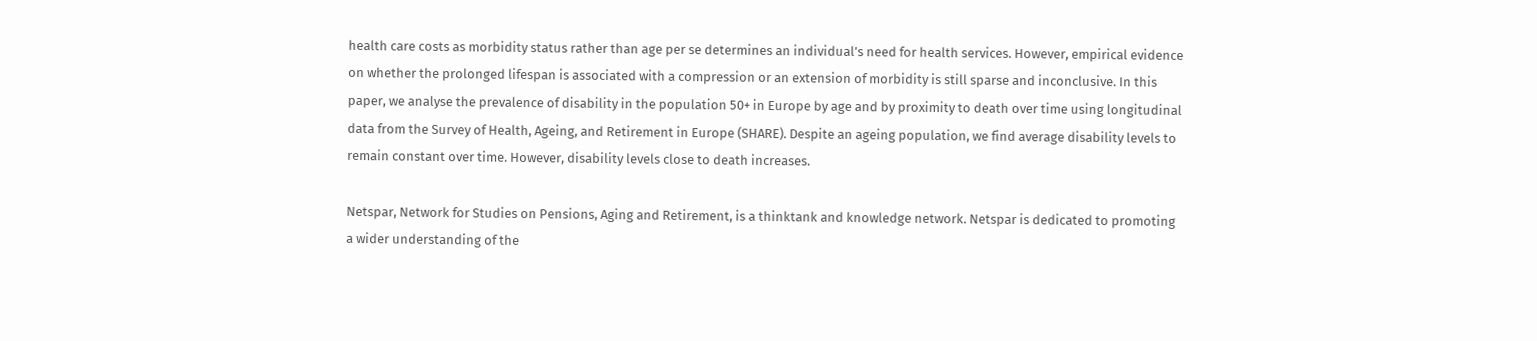health care costs as morbidity status rather than age per se determines an individual’s need for health services. However, empirical evidence on whether the prolonged lifespan is associated with a compression or an extension of morbidity is still sparse and inconclusive. In this paper, we analyse the prevalence of disability in the population 50+ in Europe by age and by proximity to death over time using longitudinal data from the Survey of Health, Ageing, and Retirement in Europe (SHARE). Despite an ageing population, we find average disability levels to remain constant over time. However, disability levels close to death increases.

Netspar, Network for Studies on Pensions, Aging and Retirement, is a thinktank and knowledge network. Netspar is dedicated to promoting a wider understanding of the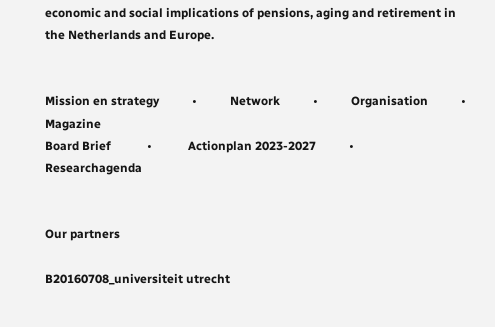economic and social implications of pensions, aging and retirement in the Netherlands and Europe.


Mission en strategy           •           Network           •           Organisation           •          Magazine
Board Brief            •            Actionplan 2023-2027           •           Researchagenda


Our partners

B20160708_universiteit utrecht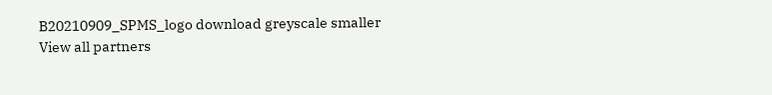B20210909_SPMS_logo download greyscale smaller
View all partners